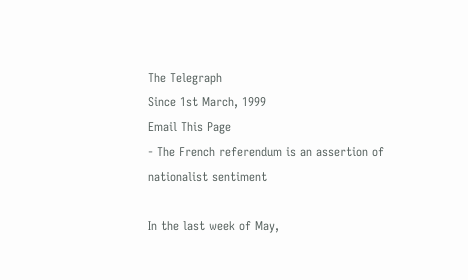The Telegraph
Since 1st March, 1999
Email This Page
- The French referendum is an assertion of nationalist sentiment

In the last week of May,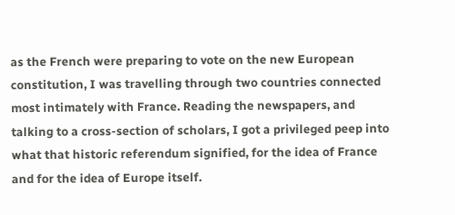as the French were preparing to vote on the new European constitution, I was travelling through two countries connected most intimately with France. Reading the newspapers, and talking to a cross-section of scholars, I got a privileged peep into what that historic referendum signified, for the idea of France and for the idea of Europe itself.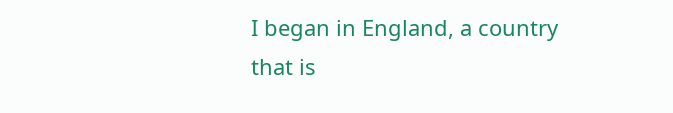I began in England, a country that is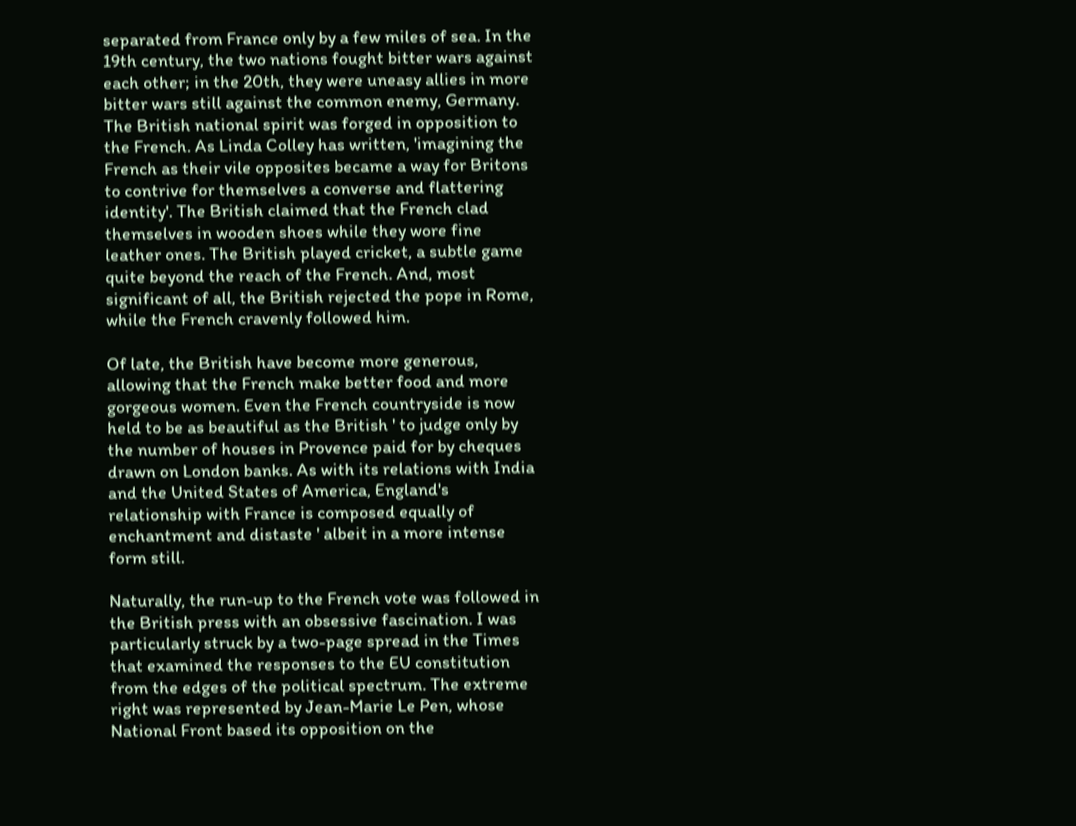separated from France only by a few miles of sea. In the 19th century, the two nations fought bitter wars against each other; in the 20th, they were uneasy allies in more bitter wars still against the common enemy, Germany. The British national spirit was forged in opposition to the French. As Linda Colley has written, 'imagining the French as their vile opposites became a way for Britons to contrive for themselves a converse and flattering identity'. The British claimed that the French clad themselves in wooden shoes while they wore fine leather ones. The British played cricket, a subtle game quite beyond the reach of the French. And, most significant of all, the British rejected the pope in Rome, while the French cravenly followed him.

Of late, the British have become more generous, allowing that the French make better food and more gorgeous women. Even the French countryside is now held to be as beautiful as the British ' to judge only by the number of houses in Provence paid for by cheques drawn on London banks. As with its relations with India and the United States of America, England's relationship with France is composed equally of enchantment and distaste ' albeit in a more intense form still.

Naturally, the run-up to the French vote was followed in the British press with an obsessive fascination. I was particularly struck by a two-page spread in the Times that examined the responses to the EU constitution from the edges of the political spectrum. The extreme right was represented by Jean-Marie Le Pen, whose National Front based its opposition on the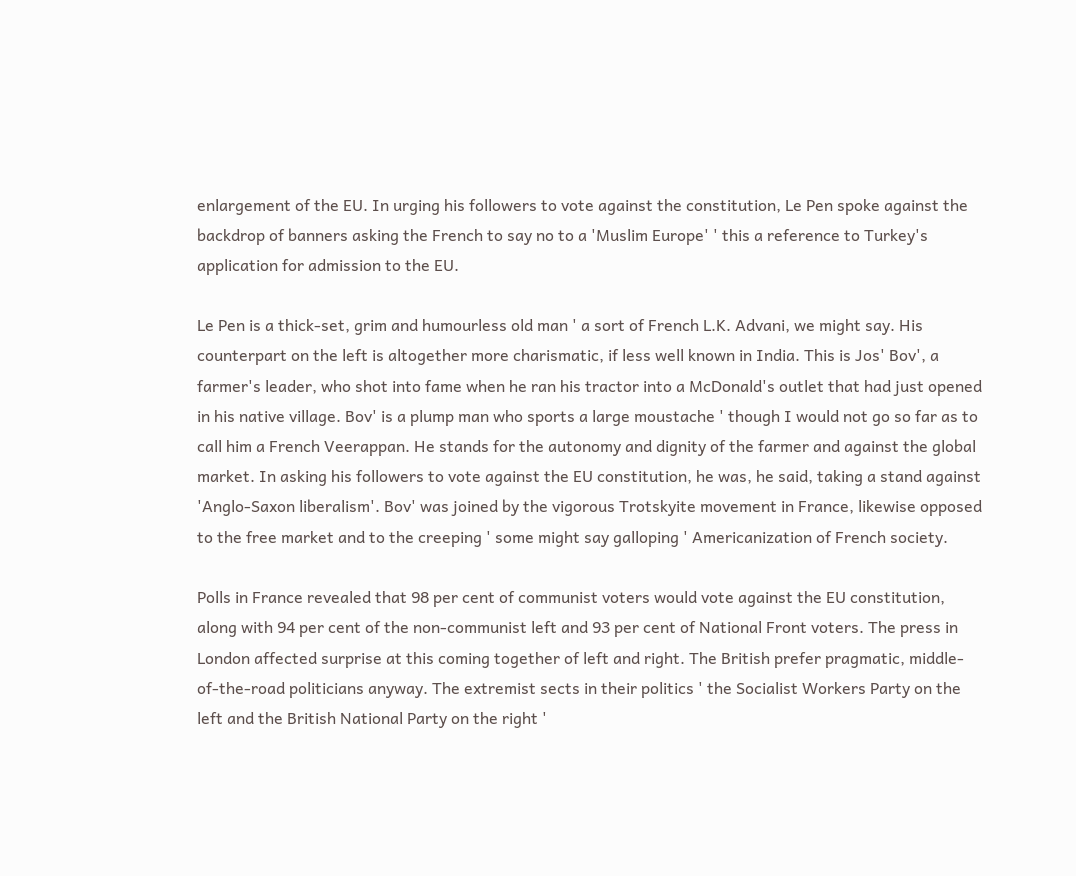enlargement of the EU. In urging his followers to vote against the constitution, Le Pen spoke against the backdrop of banners asking the French to say no to a 'Muslim Europe' ' this a reference to Turkey's application for admission to the EU.

Le Pen is a thick-set, grim and humourless old man ' a sort of French L.K. Advani, we might say. His counterpart on the left is altogether more charismatic, if less well known in India. This is Jos' Bov', a farmer's leader, who shot into fame when he ran his tractor into a McDonald's outlet that had just opened in his native village. Bov' is a plump man who sports a large moustache ' though I would not go so far as to call him a French Veerappan. He stands for the autonomy and dignity of the farmer and against the global market. In asking his followers to vote against the EU constitution, he was, he said, taking a stand against 'Anglo-Saxon liberalism'. Bov' was joined by the vigorous Trotskyite movement in France, likewise opposed to the free market and to the creeping ' some might say galloping ' Americanization of French society.

Polls in France revealed that 98 per cent of communist voters would vote against the EU constitution, along with 94 per cent of the non-communist left and 93 per cent of National Front voters. The press in London affected surprise at this coming together of left and right. The British prefer pragmatic, middle-of-the-road politicians anyway. The extremist sects in their politics ' the Socialist Workers Party on the left and the British National Party on the right '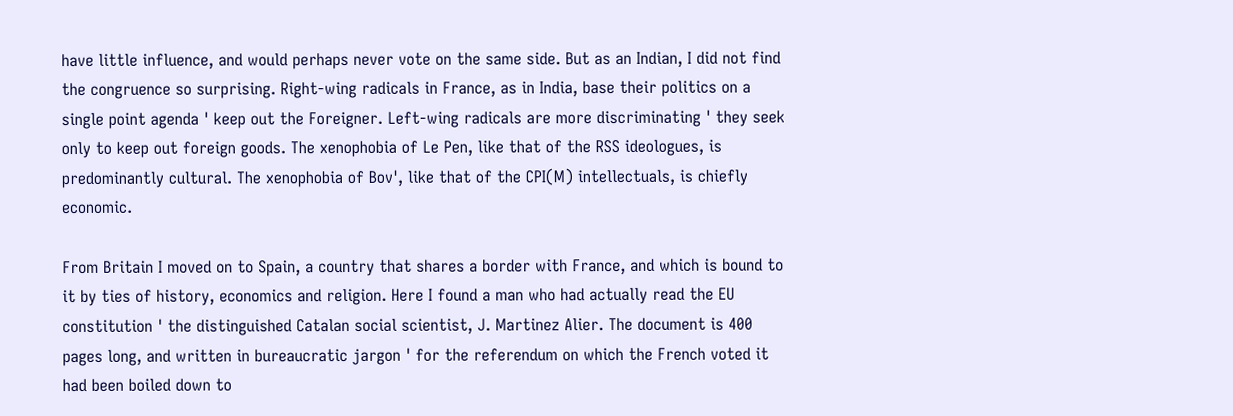have little influence, and would perhaps never vote on the same side. But as an Indian, I did not find the congruence so surprising. Right-wing radicals in France, as in India, base their politics on a single point agenda ' keep out the Foreigner. Left-wing radicals are more discriminating ' they seek only to keep out foreign goods. The xenophobia of Le Pen, like that of the RSS ideologues, is predominantly cultural. The xenophobia of Bov', like that of the CPI(M) intellectuals, is chiefly economic.

From Britain I moved on to Spain, a country that shares a border with France, and which is bound to it by ties of history, economics and religion. Here I found a man who had actually read the EU constitution ' the distinguished Catalan social scientist, J. Martinez Alier. The document is 400 pages long, and written in bureaucratic jargon ' for the referendum on which the French voted it had been boiled down to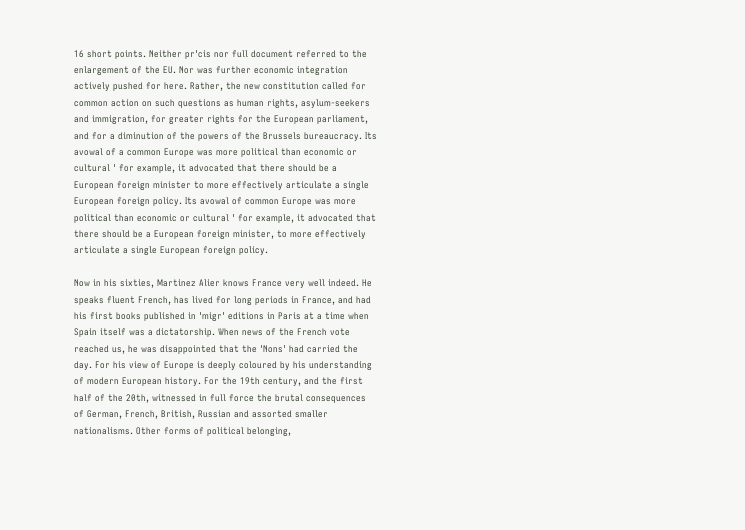16 short points. Neither pr'cis nor full document referred to the enlargement of the EU. Nor was further economic integration actively pushed for here. Rather, the new constitution called for common action on such questions as human rights, asylum-seekers and immigration, for greater rights for the European parliament, and for a diminution of the powers of the Brussels bureaucracy. Its avowal of a common Europe was more political than economic or cultural ' for example, it advocated that there should be a European foreign minister to more effectively articulate a single European foreign policy. Its avowal of common Europe was more political than economic or cultural ' for example, it advocated that there should be a European foreign minister, to more effectively articulate a single European foreign policy.

Now in his sixties, Martinez Alier knows France very well indeed. He speaks fluent French, has lived for long periods in France, and had his first books published in 'migr' editions in Paris at a time when Spain itself was a dictatorship. When news of the French vote reached us, he was disappointed that the 'Nons' had carried the day. For his view of Europe is deeply coloured by his understanding of modern European history. For the 19th century, and the first half of the 20th, witnessed in full force the brutal consequences of German, French, British, Russian and assorted smaller nationalisms. Other forms of political belonging,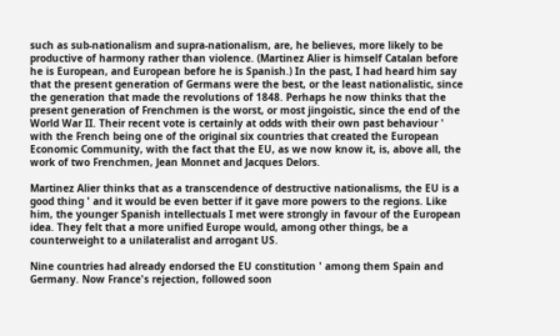such as sub-nationalism and supra-nationalism, are, he believes, more likely to be productive of harmony rather than violence. (Martinez Alier is himself Catalan before he is European, and European before he is Spanish.) In the past, I had heard him say that the present generation of Germans were the best, or the least nationalistic, since the generation that made the revolutions of 1848. Perhaps he now thinks that the present generation of Frenchmen is the worst, or most jingoistic, since the end of the World War II. Their recent vote is certainly at odds with their own past behaviour ' with the French being one of the original six countries that created the European Economic Community, with the fact that the EU, as we now know it, is, above all, the work of two Frenchmen, Jean Monnet and Jacques Delors.

Martinez Alier thinks that as a transcendence of destructive nationalisms, the EU is a good thing ' and it would be even better if it gave more powers to the regions. Like him, the younger Spanish intellectuals I met were strongly in favour of the European idea. They felt that a more unified Europe would, among other things, be a counterweight to a unilateralist and arrogant US.

Nine countries had already endorsed the EU constitution ' among them Spain and Germany. Now France's rejection, followed soon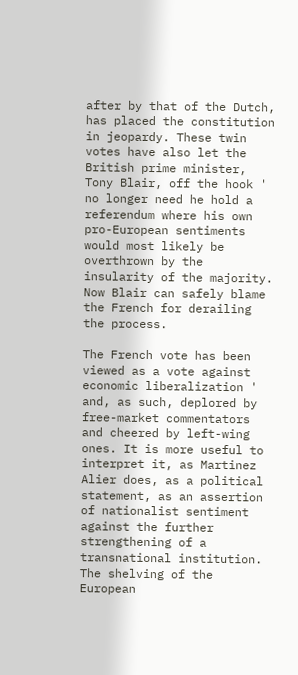after by that of the Dutch, has placed the constitution in jeopardy. These twin votes have also let the British prime minister, Tony Blair, off the hook ' no longer need he hold a referendum where his own pro-European sentiments would most likely be overthrown by the insularity of the majority. Now Blair can safely blame the French for derailing the process.

The French vote has been viewed as a vote against economic liberalization ' and, as such, deplored by free-market commentators and cheered by left-wing ones. It is more useful to interpret it, as Martinez Alier does, as a political statement, as an assertion of nationalist sentiment against the further strengthening of a transnational institution. The shelving of the European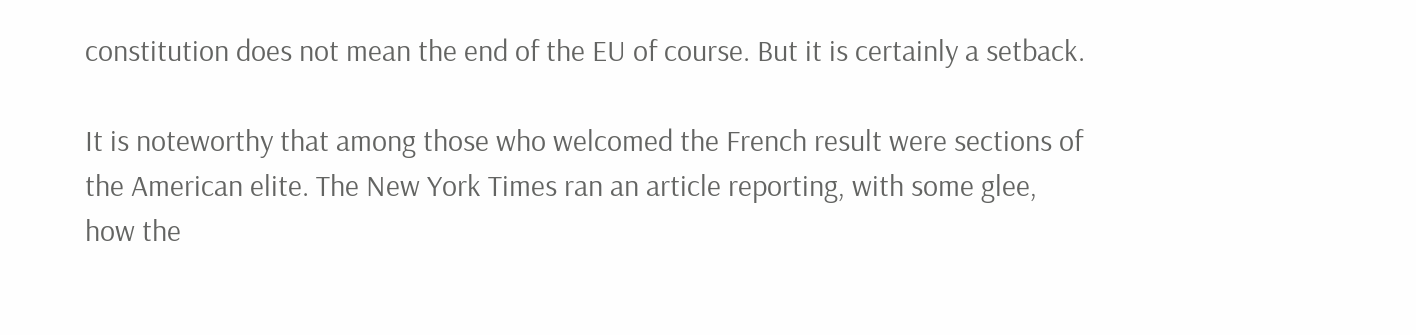constitution does not mean the end of the EU of course. But it is certainly a setback.

It is noteworthy that among those who welcomed the French result were sections of the American elite. The New York Times ran an article reporting, with some glee, how the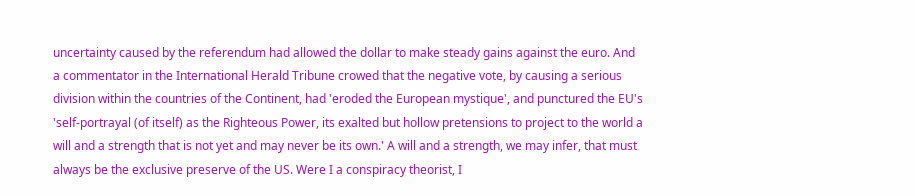uncertainty caused by the referendum had allowed the dollar to make steady gains against the euro. And a commentator in the International Herald Tribune crowed that the negative vote, by causing a serious division within the countries of the Continent, had 'eroded the European mystique', and punctured the EU's 'self-portrayal (of itself) as the Righteous Power, its exalted but hollow pretensions to project to the world a will and a strength that is not yet and may never be its own.' A will and a strength, we may infer, that must always be the exclusive preserve of the US. Were I a conspiracy theorist, I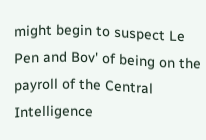might begin to suspect Le Pen and Bov' of being on the payroll of the Central Intelligence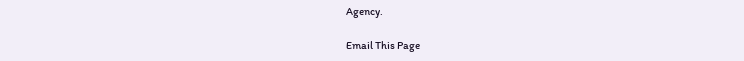Agency.

Email This Page